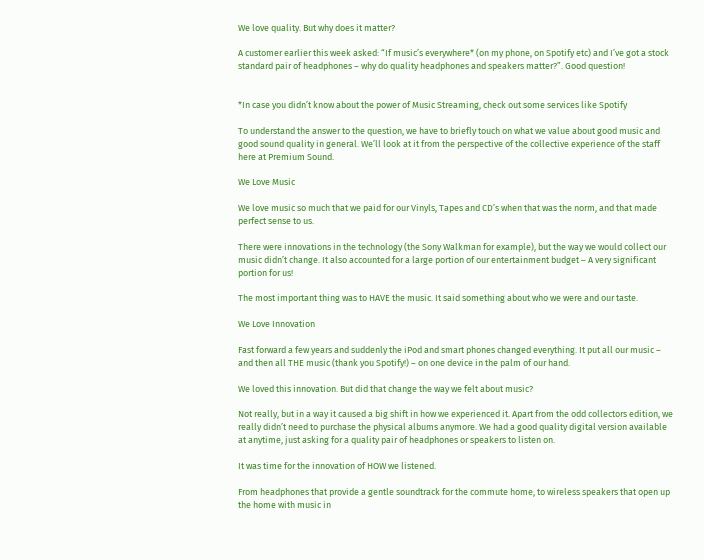We love quality. But why does it matter?

A customer earlier this week asked: “If music’s everywhere* (on my phone, on Spotify etc) and I’ve got a stock standard pair of headphones – why do quality headphones and speakers matter?”. Good question!


*In case you didn’t know about the power of Music Streaming, check out some services like Spotify

To understand the answer to the question, we have to briefly touch on what we value about good music and good sound quality in general. We’ll look at it from the perspective of the collective experience of the staff here at Premium Sound.

We Love Music

We love music so much that we paid for our Vinyls, Tapes and CD’s when that was the norm, and that made perfect sense to us.

There were innovations in the technology (the Sony Walkman for example), but the way we would collect our music didn’t change. It also accounted for a large portion of our entertainment budget – A very significant portion for us!

The most important thing was to HAVE the music. It said something about who we were and our taste.

We Love Innovation

Fast forward a few years and suddenly the iPod and smart phones changed everything. It put all our music – and then all THE music (thank you Spotify!) – on one device in the palm of our hand.

We loved this innovation. But did that change the way we felt about music?

Not really, but in a way it caused a big shift in how we experienced it. Apart from the odd collectors edition, we really didn’t need to purchase the physical albums anymore. We had a good quality digital version available at anytime, just asking for a quality pair of headphones or speakers to listen on.

It was time for the innovation of HOW we listened.

From headphones that provide a gentle soundtrack for the commute home, to wireless speakers that open up the home with music in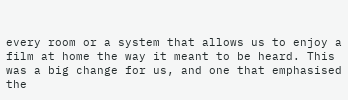every room or a system that allows us to enjoy a film at home the way it meant to be heard. This was a big change for us, and one that emphasised the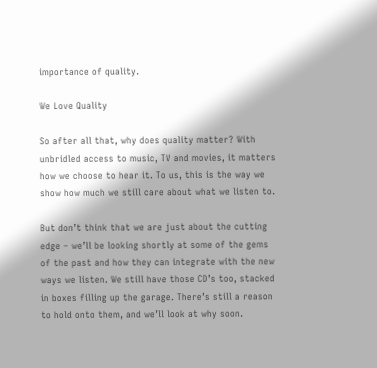importance of quality.

We Love Quality

So after all that, why does quality matter? With unbridled access to music, TV and movies, it matters how we choose to hear it. To us, this is the way we show how much we still care about what we listen to.

But don’t think that we are just about the cutting edge – we’ll be looking shortly at some of the gems of the past and how they can integrate with the new ways we listen. We still have those CD’s too, stacked in boxes filling up the garage. There’s still a reason to hold onto them, and we’ll look at why soon.